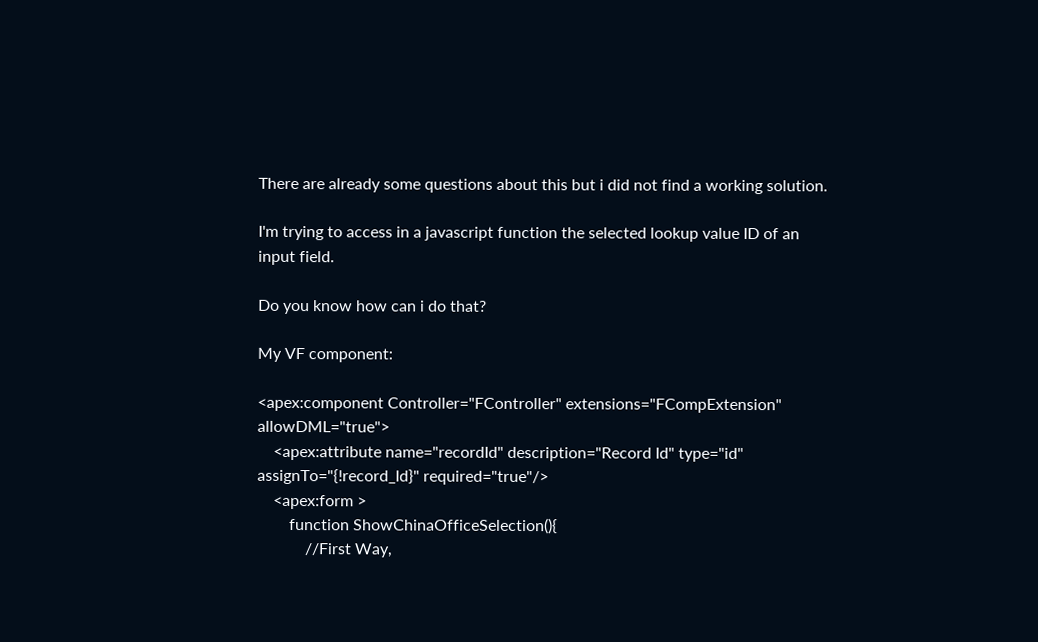There are already some questions about this but i did not find a working solution.

I'm trying to access in a javascript function the selected lookup value ID of an input field.

Do you know how can i do that?

My VF component:

<apex:component Controller="FController" extensions="FCompExtension" allowDML="true">
    <apex:attribute name="recordId" description="Record Id" type="id" assignTo="{!record_Id}" required="true"/>
    <apex:form >
        function ShowChinaOfficeSelection(){
            //First Way,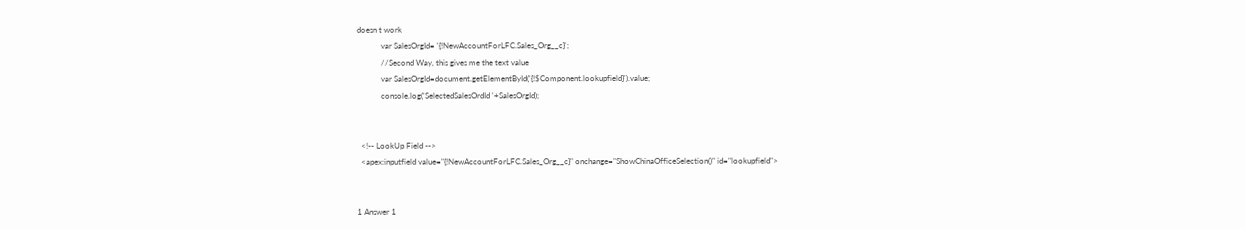doesn t work
            var SalesOrgId= '{!NewAccountForLFC.Sales_Org__c}';
            //Second Way, this gives me the text value
            var SalesOrgId=document.getElementById('{!$Component.lookupfield}').value;
            console.log('SelectedSalesOrdId '+SalesOrgId);


  <!-- LookUp Field -->
  <apex:inputfield value="{!NewAccountForLFC.Sales_Org__c}" onchange="ShowChinaOfficeSelection()" id="lookupfield">


1 Answer 1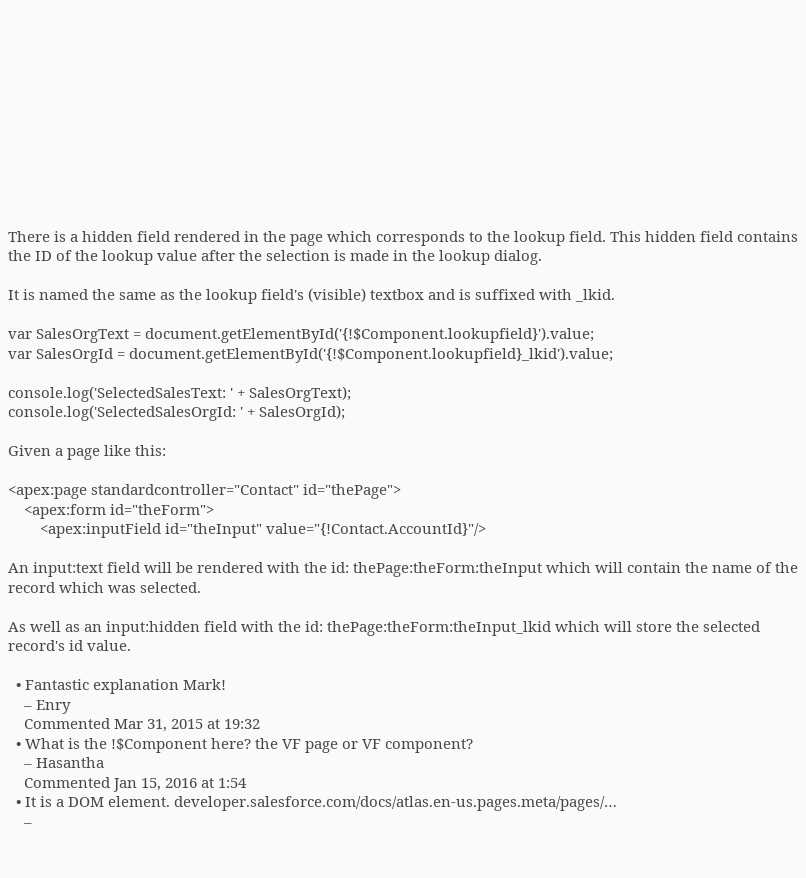There is a hidden field rendered in the page which corresponds to the lookup field. This hidden field contains the ID of the lookup value after the selection is made in the lookup dialog.

It is named the same as the lookup field's (visible) textbox and is suffixed with _lkid.

var SalesOrgText = document.getElementById('{!$Component.lookupfield}').value;
var SalesOrgId = document.getElementById('{!$Component.lookupfield}_lkid').value;

console.log('SelectedSalesText: ' + SalesOrgText);
console.log('SelectedSalesOrgId: ' + SalesOrgId);

Given a page like this:

<apex:page standardcontroller="Contact" id="thePage">
    <apex:form id="theForm">
        <apex:inputField id="theInput" value="{!Contact.AccountId}"/>

An input:text field will be rendered with the id: thePage:theForm:theInput which will contain the name of the record which was selected.

As well as an input:hidden field with the id: thePage:theForm:theInput_lkid which will store the selected record's id value.

  • Fantastic explanation Mark!
    – Enry
    Commented Mar 31, 2015 at 19:32
  • What is the !$Component here? the VF page or VF component?
    – Hasantha
    Commented Jan 15, 2016 at 1:54
  • It is a DOM element. developer.salesforce.com/docs/atlas.en-us.pages.meta/pages/…
    –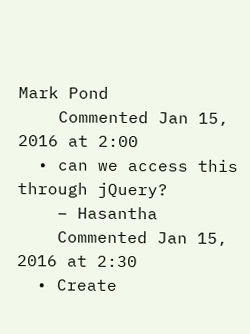Mark Pond
    Commented Jan 15, 2016 at 2:00
  • can we access this through jQuery?
    – Hasantha
    Commented Jan 15, 2016 at 2:30
  • Create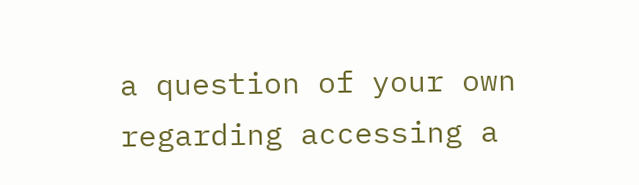a question of your own regarding accessing a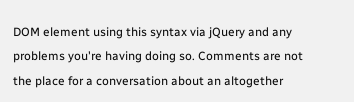DOM element using this syntax via jQuery and any problems you're having doing so. Comments are not the place for a conversation about an altogether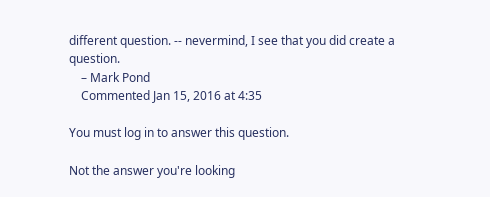different question. -- nevermind, I see that you did create a question.
    – Mark Pond
    Commented Jan 15, 2016 at 4:35

You must log in to answer this question.

Not the answer you're looking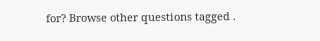for? Browse other questions tagged .